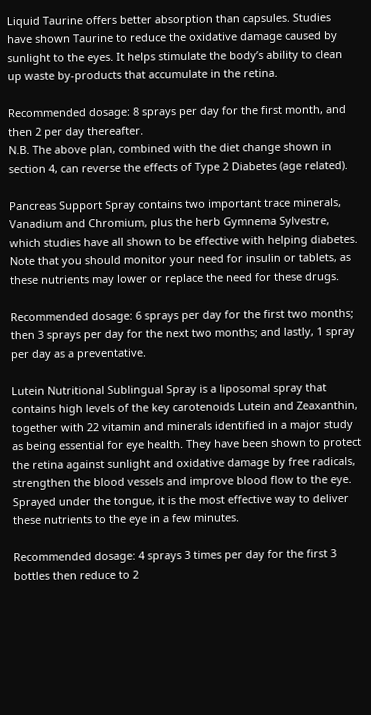Liquid Taurine offers better absorption than capsules. Studies have shown Taurine to reduce the oxidative damage caused by sunlight to the eyes. It helps stimulate the body’s ability to clean up waste by-products that accumulate in the retina.

Recommended dosage: 8 sprays per day for the first month, and then 2 per day thereafter.
N.B. The above plan, combined with the diet change shown in section 4, can reverse the effects of Type 2 Diabetes (age related).

Pancreas Support Spray contains two important trace minerals, Vanadium and Chromium, plus the herb Gymnema Sylvestre, which studies have all shown to be effective with helping diabetes. Note that you should monitor your need for insulin or tablets, as these nutrients may lower or replace the need for these drugs.

Recommended dosage: 6 sprays per day for the first two months; then 3 sprays per day for the next two months; and lastly, 1 spray per day as a preventative.

Lutein Nutritional Sublingual Spray is a liposomal spray that contains high levels of the key carotenoids Lutein and Zeaxanthin, together with 22 vitamin and minerals identified in a major study as being essential for eye health. They have been shown to protect the retina against sunlight and oxidative damage by free radicals, strengthen the blood vessels and improve blood flow to the eye. Sprayed under the tongue, it is the most effective way to deliver these nutrients to the eye in a few minutes.

Recommended dosage: 4 sprays 3 times per day for the first 3 bottles then reduce to 2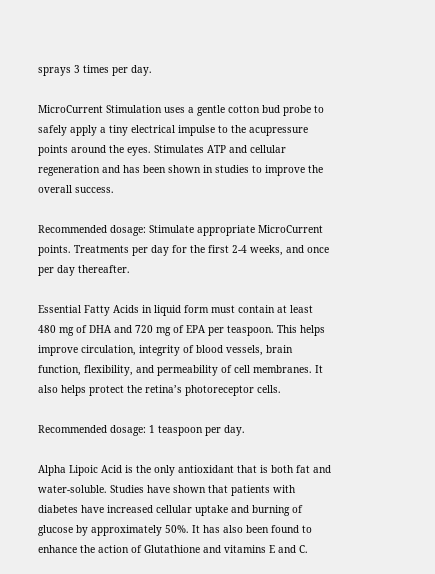sprays 3 times per day.

MicroCurrent Stimulation uses a gentle cotton bud probe to safely apply a tiny electrical impulse to the acupressure points around the eyes. Stimulates ATP and cellular regeneration and has been shown in studies to improve the overall success.

Recommended dosage: Stimulate appropriate MicroCurrent points. Treatments per day for the first 2-4 weeks, and once per day thereafter.

Essential Fatty Acids in liquid form must contain at least 480 mg of DHA and 720 mg of EPA per teaspoon. This helps improve circulation, integrity of blood vessels, brain function, flexibility, and permeability of cell membranes. It also helps protect the retina’s photoreceptor cells.

Recommended dosage: 1 teaspoon per day.

Alpha Lipoic Acid is the only antioxidant that is both fat and water-soluble. Studies have shown that patients with diabetes have increased cellular uptake and burning of glucose by approximately 50%. It has also been found to enhance the action of Glutathione and vitamins E and C.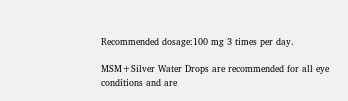Recommended dosage:100 mg 3 times per day.

MSM+Silver Water Drops are recommended for all eye conditions and are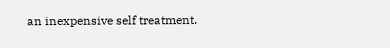an inexpensive self treatment.